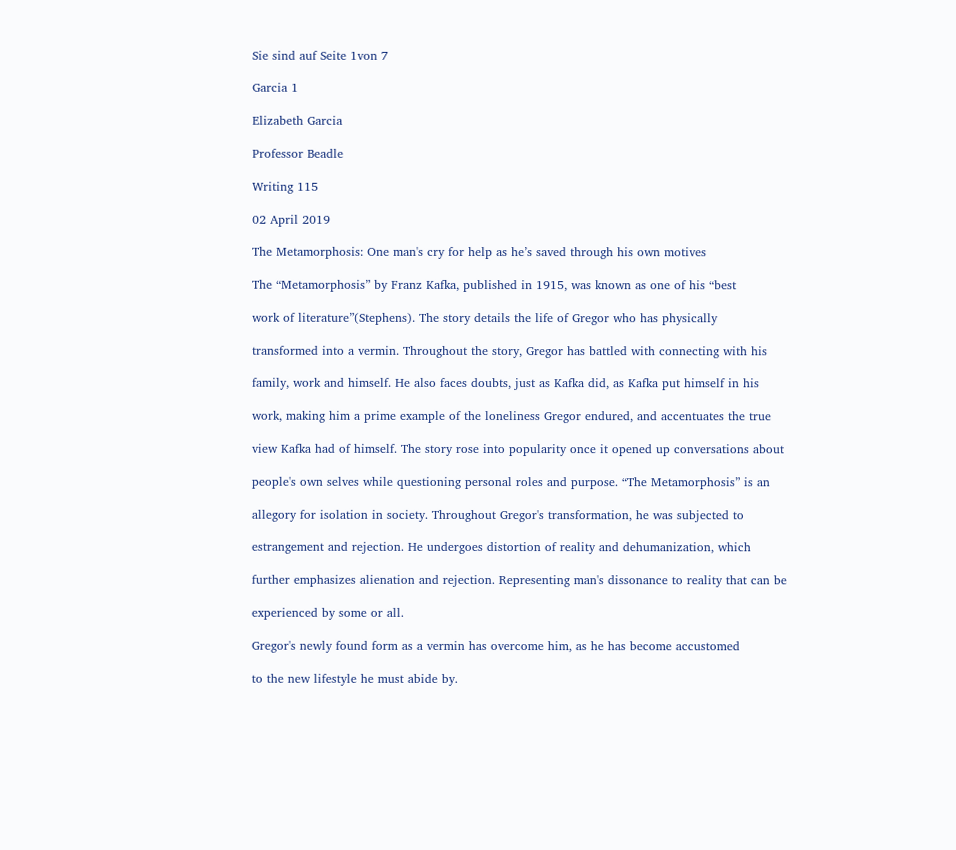Sie sind auf Seite 1von 7

Garcia 1

Elizabeth Garcia

Professor Beadle

Writing 115

02 April 2019

The Metamorphosis: One man's cry for help as he’s saved through his own motives

The “Metamorphosis” by Franz Kafka, published in 1915, was known as one of his “best

work of literature”(Stephens). The story details the life of Gregor who has physically

transformed into a vermin. Throughout the story, Gregor has battled with connecting with his

family, work and himself. He also faces doubts, just as Kafka did, as Kafka put himself in his

work, making him a prime example of the loneliness Gregor endured, and accentuates the true

view Kafka had of himself. The story rose into popularity once it opened up conversations about

people's own selves while questioning personal roles and purpose. “The Metamorphosis” is an

allegory for isolation in society. Throughout Gregor's transformation, he was subjected to

estrangement and rejection. He undergoes distortion of reality and dehumanization, which

further emphasizes alienation and rejection. Representing man's dissonance to reality that can be

experienced by some or all.

Gregor's newly found form as a vermin has overcome him, as he has become accustomed

to the new lifestyle he must abide by.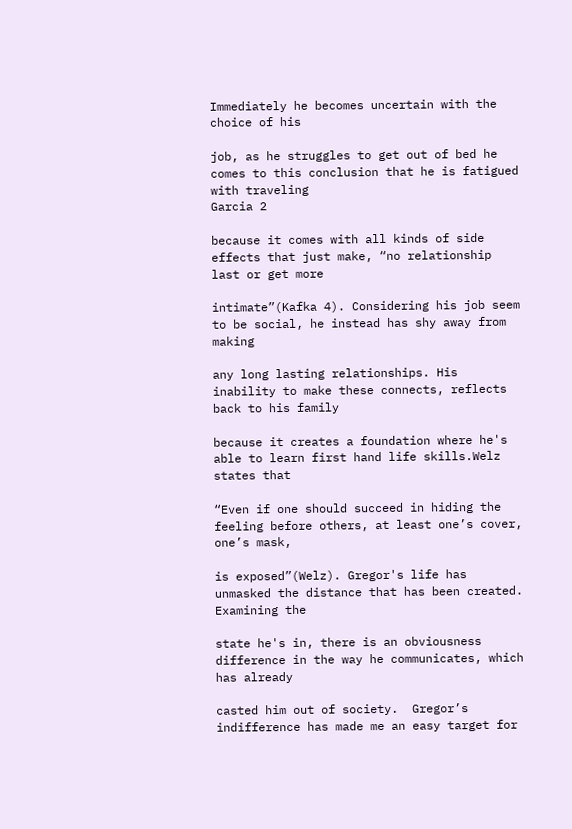Immediately he becomes uncertain with the choice of his

job, as he struggles to get out of bed he comes to this conclusion that he is fatigued with traveling
Garcia 2

because it comes with all kinds of side effects that just make, “no relationship last or get more

intimate”(Kafka 4). Considering his job seem to be social, he instead has shy away from making

any long lasting relationships. His inability to make these connects, reflects back to his family

because it creates a foundation where he's able to learn first hand life skills.Welz states that

“Even if one should succeed in hiding the feeling before others, at least one’s cover, one’s mask,

is exposed”(Welz). Gregor's life has unmasked the distance that has been created. Examining the

state he's in, there is an obviousness difference in the way he communicates, which has already

casted him out of society.  Gregor’s indifference has made me an easy target for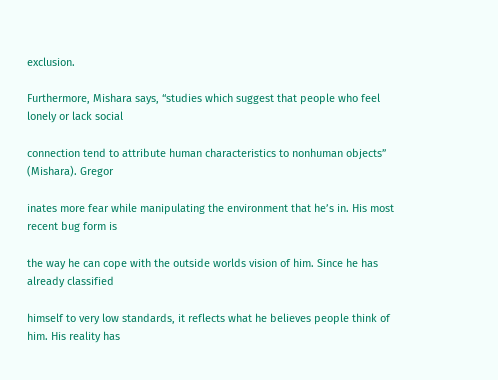exclusion.

Furthermore, Mishara says, “studies which suggest that people who feel lonely or lack social

connection tend to attribute human characteristics to nonhuman objects” (Mishara). Gregor

inates more fear while manipulating the environment that he’s in. His most recent bug form is

the way he can cope with the outside worlds vision of him. Since he has already classified

himself to very low standards, it reflects what he believes people think of him. His reality has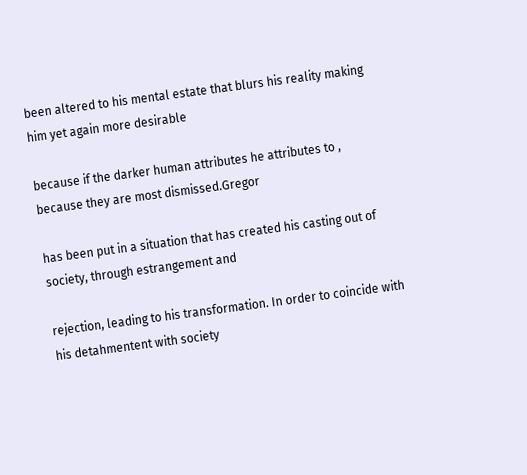been altered to his mental estate that blurs his reality making him yet again more desirable

because if the darker human attributes he attributes to , because they are most dismissed.Gregor

has been put in a situation that has created his casting out of society, through estrangement and

rejection, leading to his transformation. In order to coincide with his detahmentent with society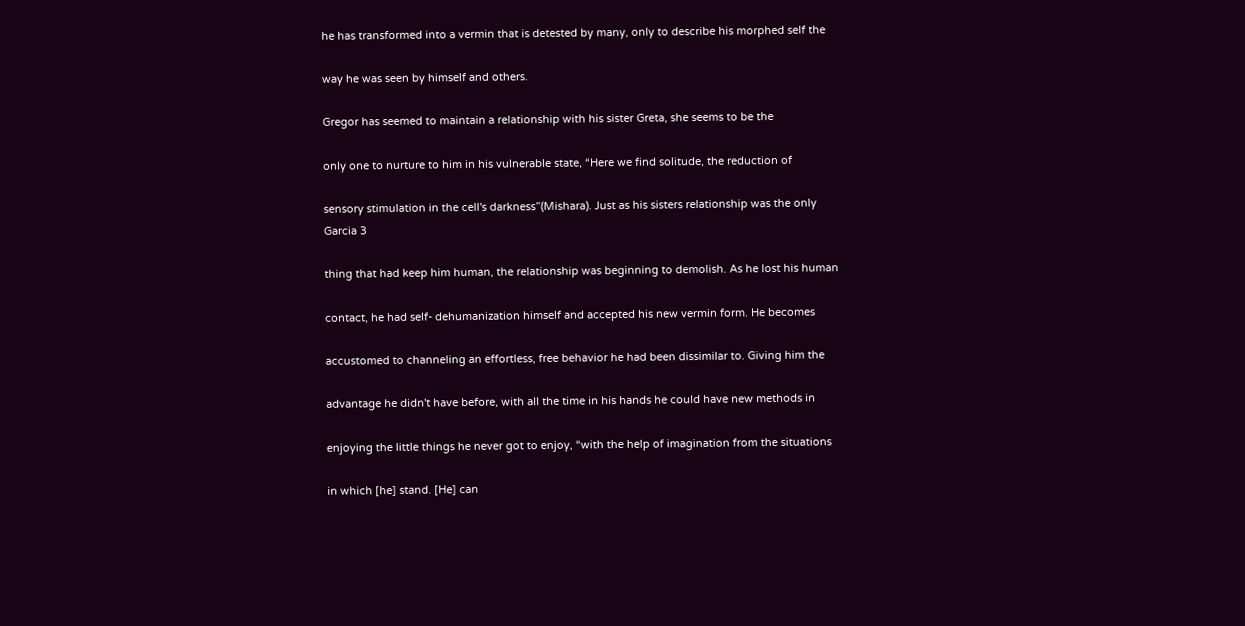he has transformed into a vermin that is detested by many, only to describe his morphed self the

way he was seen by himself and others.

Gregor has seemed to maintain a relationship with his sister Greta, she seems to be the

only one to nurture to him in his vulnerable state, “Here we find solitude, the reduction of

sensory stimulation in the cell's darkness”(Mishara). Just as his sisters relationship was the only
Garcia 3

thing that had keep him human, the relationship was beginning to demolish. As he lost his human

contact, he had self- dehumanization himself and accepted his new vermin form. He becomes

accustomed to channeling an effortless, free behavior he had been dissimilar to. Giving him the

advantage he didn't have before, with all the time in his hands he could have new methods in

enjoying the little things he never got to enjoy, “with the help of imagination from the situations

in which [he] stand. [He] can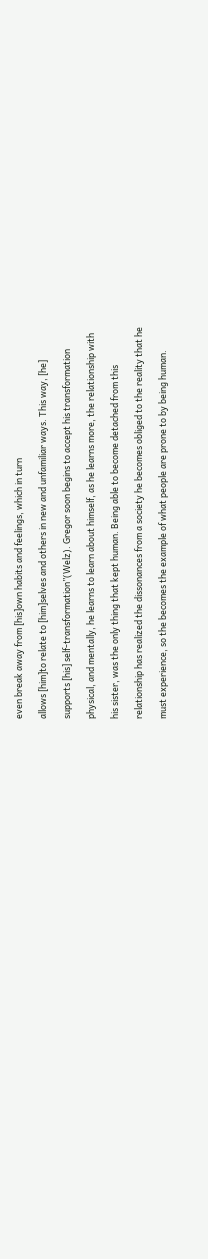even break away from [his]own habits and feelings, which in turn

allows [him]to relate to [him]selves and others in new and unfamiliar ways. This way, [he]

supports [his] self-transformation”(Welz). Gregor soon begins to accept his transformation

physical, and mentally, he learns to learn about himself, as he learns more, the relationship with

his sister, was the only thing that kept human. Being able to become detached from this

relationship has realized the dissonances from a society he becomes obliged to the reality that he

must experience, so the becomes the example of what people are prone to by being human.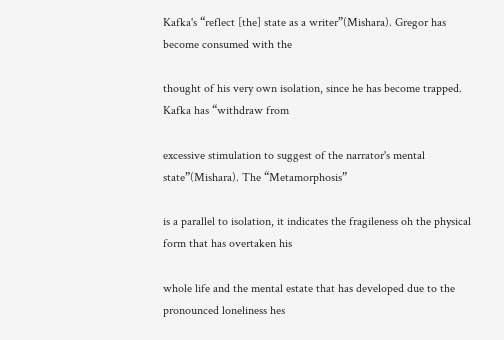Kafka's “reflect [the] state as a writer”(Mishara). Gregor has become consumed with the

thought of his very own isolation, since he has become trapped. Kafka has “withdraw from

excessive stimulation to suggest of the narrator's mental state”(Mishara). The “Metamorphosis”

is a parallel to isolation, it indicates the fragileness oh the physical form that has overtaken his

whole life and the mental estate that has developed due to the pronounced loneliness hes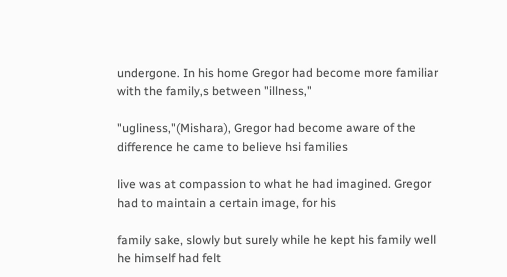undergone. In his home Gregor had become more familiar with the family,s between "illness,"

"ugliness,"(Mishara), Gregor had become aware of the difference he came to believe hsi families

live was at compassion to what he had imagined. Gregor had to maintain a certain image, for his

family sake, slowly but surely while he kept his family well he himself had felt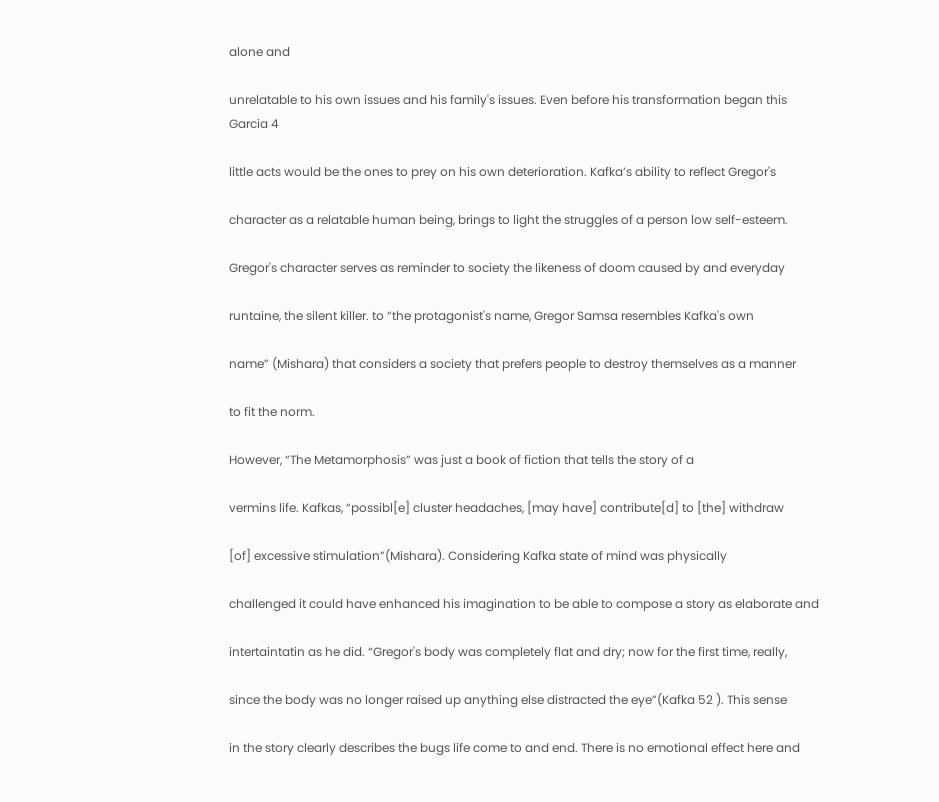alone and

unrelatable to his own issues and his family's issues. Even before his transformation began this
Garcia 4

little acts would be the ones to prey on his own deterioration. Kafka’s ability to reflect Gregor's

character as a relatable human being, brings to light the struggles of a person low self-esteem.

Gregor's character serves as reminder to society the likeness of doom caused by and everyday

runtaine, the silent killer. to “the protagonist's name, Gregor Samsa resembles Kafka's own

name” (Mishara) that considers a society that prefers people to destroy themselves as a manner

to fit the norm.

However, “The Metamorphosis” was just a book of fiction that tells the story of a

vermins life. Kafkas, “possibl[e] cluster headaches, [may have] contribute[d] to [the] withdraw

[of] excessive stimulation”(Mishara). Considering Kafka state of mind was physically

challenged it could have enhanced his imagination to be able to compose a story as elaborate and

intertaintatin as he did. “Gregor's body was completely flat and dry; now for the first time, really,

since the body was no longer raised up anything else distracted the eye”(Kafka 52 ). This sense

in the story clearly describes the bugs life come to and end. There is no emotional effect here and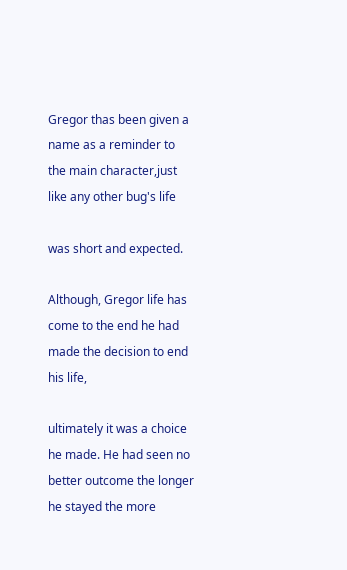Gregor thas been given a name as a reminder to the main character,just like any other bug's life

was short and expected.

Although, Gregor life has come to the end he had made the decision to end his life,

ultimately it was a choice he made. He had seen no better outcome the longer he stayed the more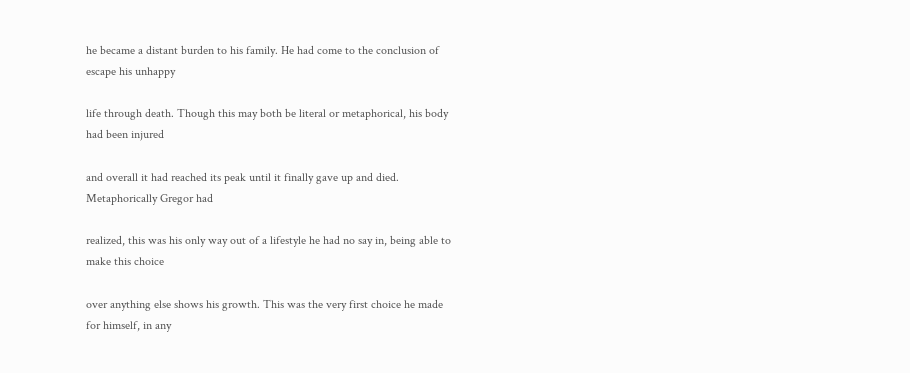he became a distant burden to his family. He had come to the conclusion of escape his unhappy

life through death. Though this may both be literal or metaphorical, his body had been injured

and overall it had reached its peak until it finally gave up and died. Metaphorically Gregor had

realized, this was his only way out of a lifestyle he had no say in, being able to make this choice

over anything else shows his growth. This was the very first choice he made for himself, in any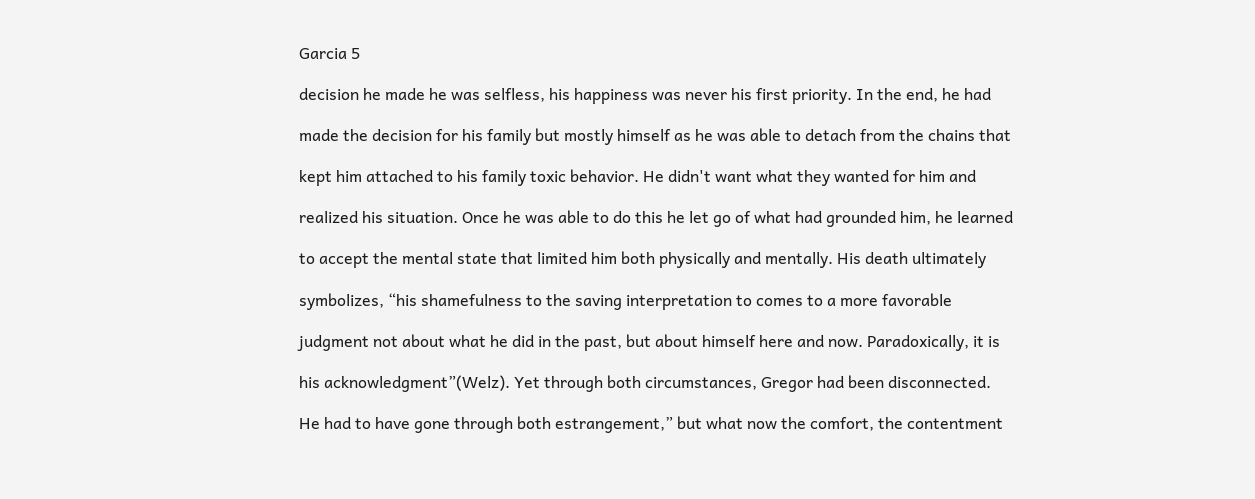Garcia 5

decision he made he was selfless, his happiness was never his first priority. In the end, he had

made the decision for his family but mostly himself as he was able to detach from the chains that

kept him attached to his family toxic behavior. He didn't want what they wanted for him and

realized his situation. Once he was able to do this he let go of what had grounded him, he learned

to accept the mental state that limited him both physically and mentally. His death ultimately

symbolizes, “his shamefulness to the saving interpretation to comes to a more favorable

judgment not about what he did in the past, but about himself here and now. Paradoxically, it is

his acknowledgment”(Welz). Yet through both circumstances, Gregor had been disconnected.

He had to have gone through both estrangement,” but what now the comfort, the contentment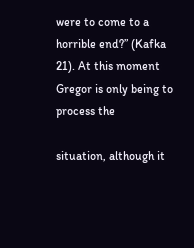were to come to a horrible end?” (Kafka 21). At this moment Gregor is only being to process the

situation, although it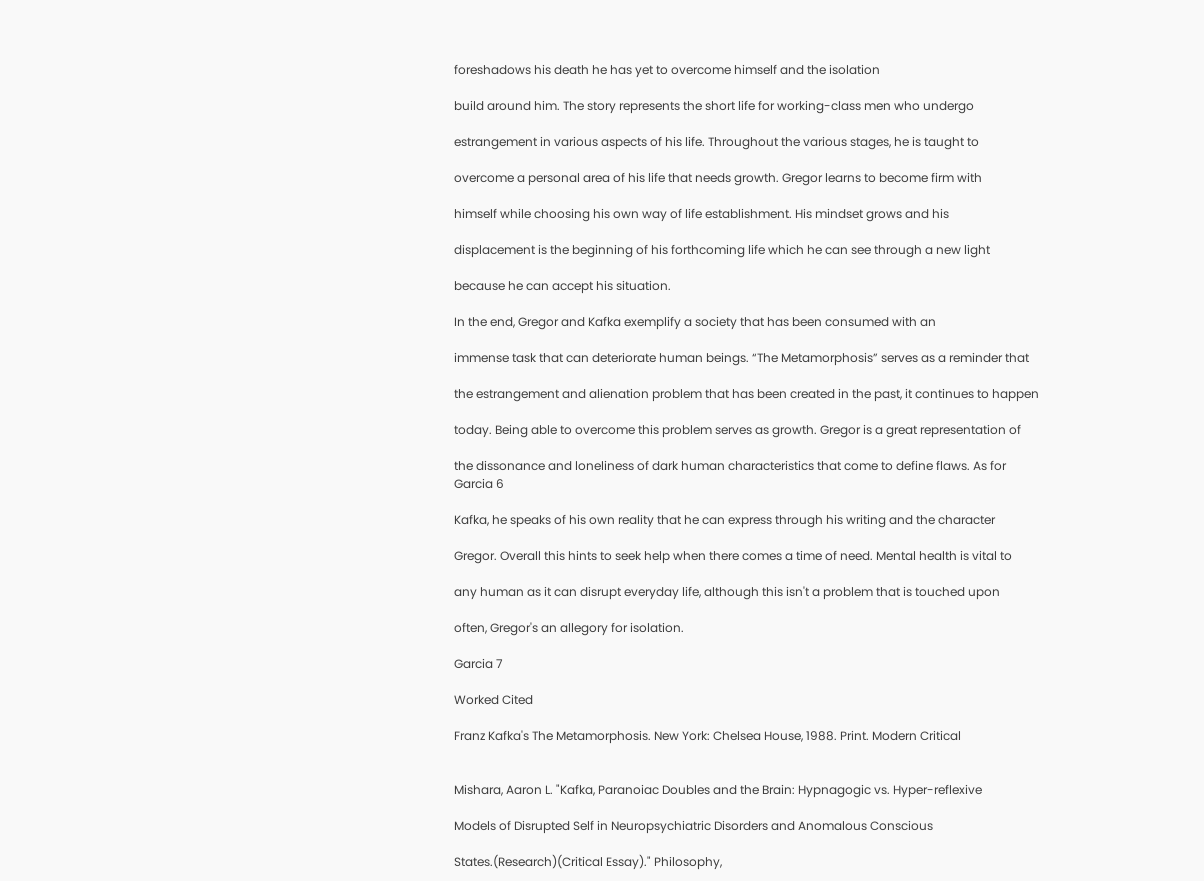foreshadows his death he has yet to overcome himself and the isolation

build around him. The story represents the short life for working-class men who undergo

estrangement in various aspects of his life. Throughout the various stages, he is taught to

overcome a personal area of his life that needs growth. Gregor learns to become firm with

himself while choosing his own way of life establishment. His mindset grows and his

displacement is the beginning of his forthcoming life which he can see through a new light

because he can accept his situation.

In the end, Gregor and Kafka exemplify a society that has been consumed with an

immense task that can deteriorate human beings. “The Metamorphosis” serves as a reminder that

the estrangement and alienation problem that has been created in the past, it continues to happen

today. Being able to overcome this problem serves as growth. Gregor is a great representation of

the dissonance and loneliness of dark human characteristics that come to define flaws. As for
Garcia 6

Kafka, he speaks of his own reality that he can express through his writing and the character

Gregor. Overall this hints to seek help when there comes a time of need. Mental health is vital to

any human as it can disrupt everyday life, although this isn't a problem that is touched upon

often, Gregor's an allegory for isolation.

Garcia 7

Worked Cited

Franz Kafka's The Metamorphosis. New York: Chelsea House, 1988. Print. Modern Critical


Mishara, Aaron L. "Kafka, Paranoiac Doubles and the Brain: Hypnagogic vs. Hyper-reflexive

Models of Disrupted Self in Neuropsychiatric Disorders and Anomalous Conscious

States.(Research)(Critical Essay)." Philosophy,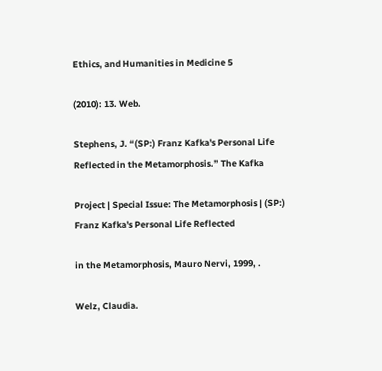Ethics, and Humanities in Medicine 5

(2010): 13. Web.

Stephens, J. “(SP:) Franz Kafka's Personal Life Reflected in the Metamorphosis.” The Kafka

Project | Special Issue: The Metamorphosis | (SP:) Franz Kafka's Personal Life Reflected

in the Metamorphosis, Mauro Nervi, 1999, .

Welz, Claudia.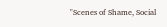"Scenes of Shame, Social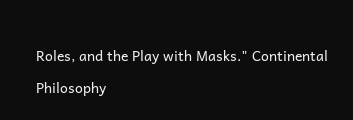Roles, and the Play with Masks." Continental

Philosophy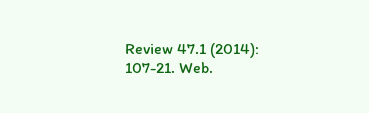Review 47.1 (2014): 107-21. Web.